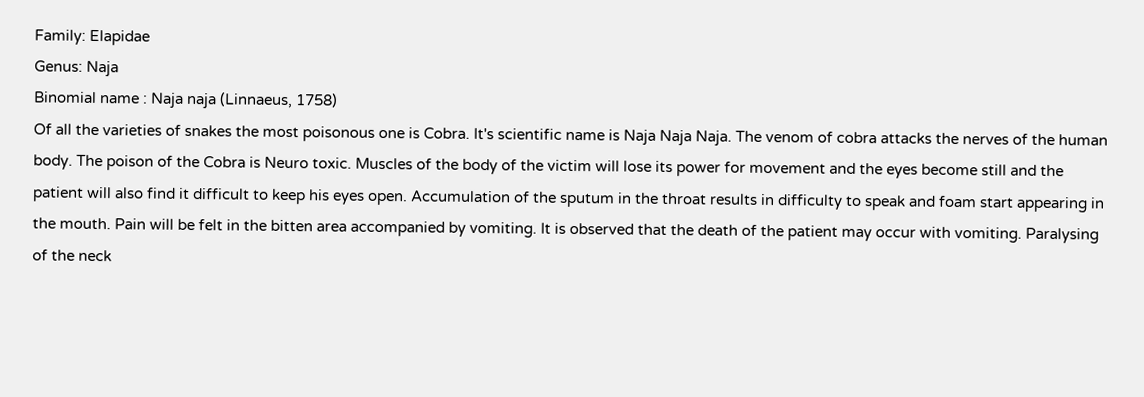Family: Elapidae
Genus: Naja
Binomial name : Naja naja (Linnaeus, 1758)
Of all the varieties of snakes the most poisonous one is Cobra. It's scientific name is Naja Naja Naja. The venom of cobra attacks the nerves of the human body. The poison of the Cobra is Neuro toxic. Muscles of the body of the victim will lose its power for movement and the eyes become still and the patient will also find it difficult to keep his eyes open. Accumulation of the sputum in the throat results in difficulty to speak and foam start appearing in the mouth. Pain will be felt in the bitten area accompanied by vomiting. It is observed that the death of the patient may occur with vomiting. Paralysing of the neck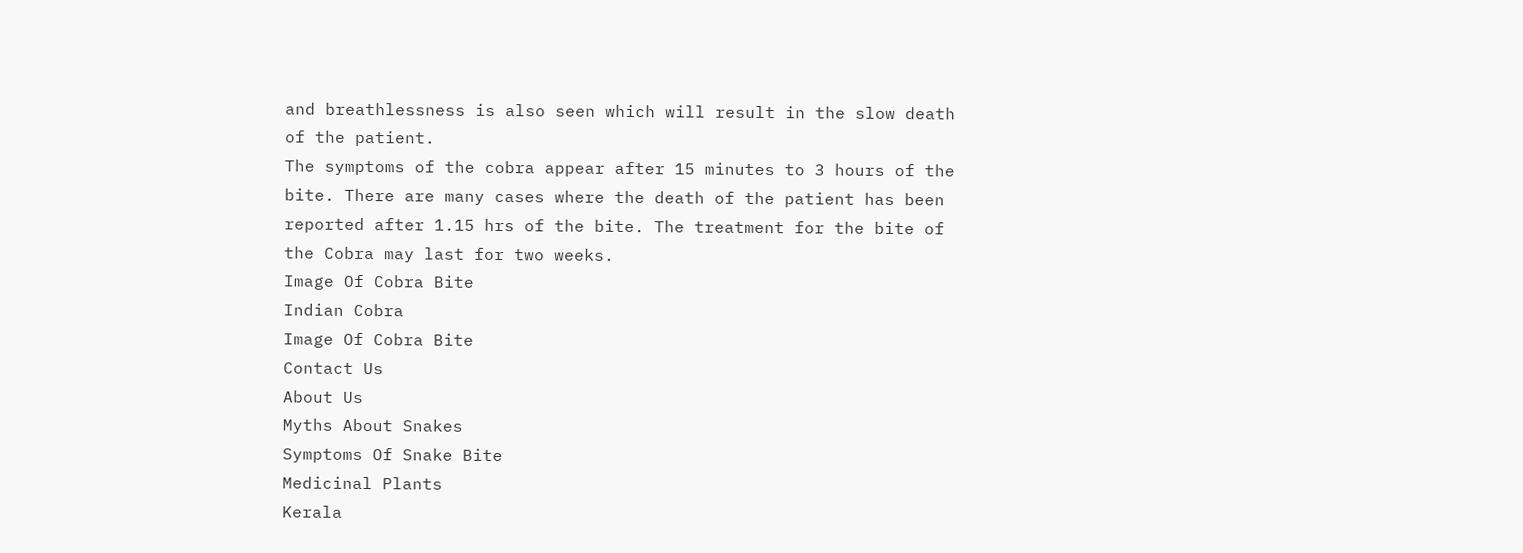and breathlessness is also seen which will result in the slow death of the patient.
The symptoms of the cobra appear after 15 minutes to 3 hours of the bite. There are many cases where the death of the patient has been reported after 1.15 hrs of the bite. The treatment for the bite of the Cobra may last for two weeks.
Image Of Cobra Bite
Indian Cobra
Image Of Cobra Bite
Contact Us
About Us
Myths About Snakes
Symptoms Of Snake Bite
Medicinal Plants
Kerala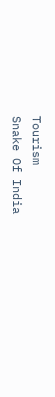Tourism
Snake Of India